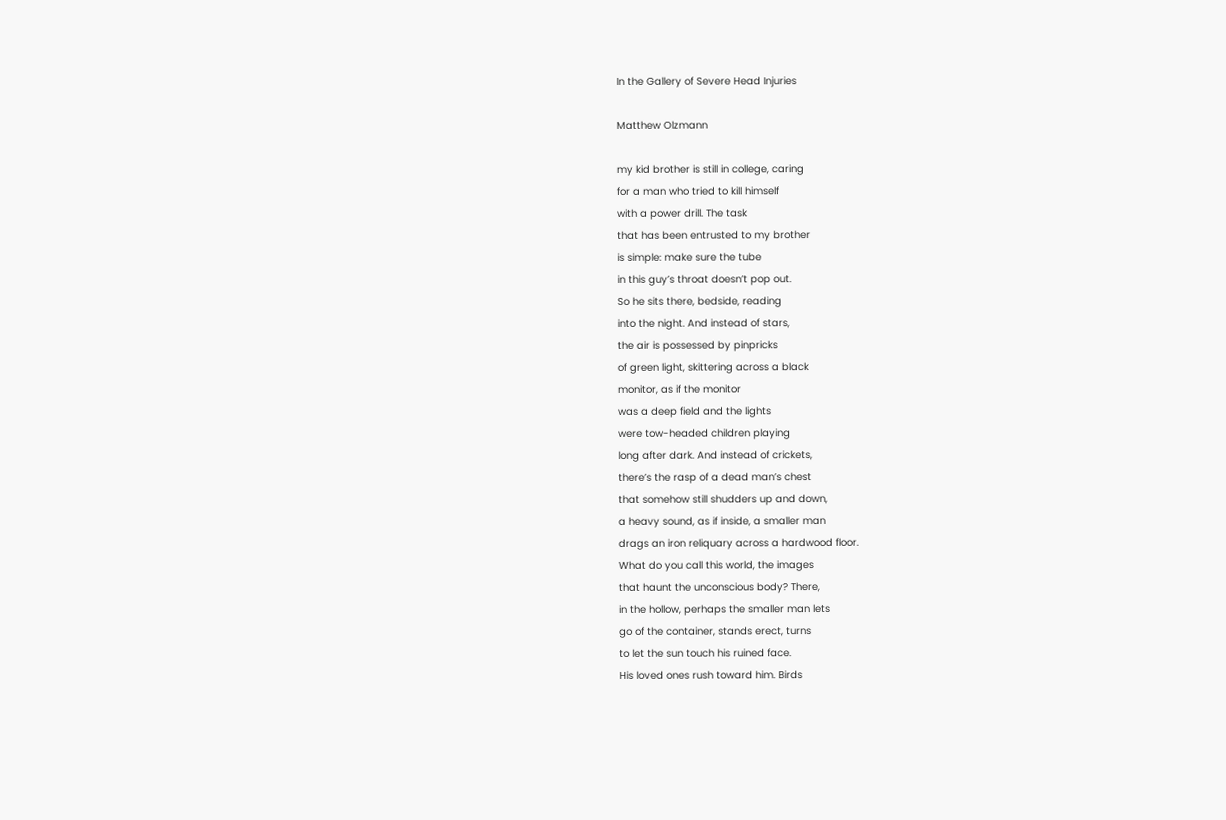In the Gallery of Severe Head Injuries

Matthew Olzmann

my kid brother is still in college, caring
for a man who tried to kill himself
with a power drill. The task
that has been entrusted to my brother
is simple: make sure the tube
in this guy’s throat doesn’t pop out.
So he sits there, bedside, reading
into the night. And instead of stars,
the air is possessed by pinpricks
of green light, skittering across a black
monitor, as if the monitor
was a deep field and the lights
were tow-headed children playing
long after dark. And instead of crickets,
there’s the rasp of a dead man’s chest
that somehow still shudders up and down,
a heavy sound, as if inside, a smaller man
drags an iron reliquary across a hardwood floor.
What do you call this world, the images
that haunt the unconscious body? There,
in the hollow, perhaps the smaller man lets
go of the container, stands erect, turns
to let the sun touch his ruined face.
His loved ones rush toward him. Birds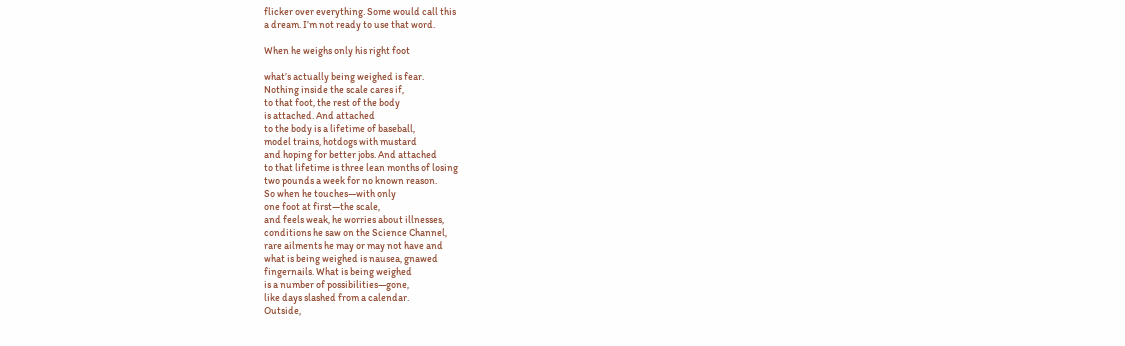flicker over everything. Some would call this
a dream. I’m not ready to use that word.

When he weighs only his right foot

what’s actually being weighed is fear.
Nothing inside the scale cares if,
to that foot, the rest of the body
is attached. And attached
to the body is a lifetime of baseball,
model trains, hotdogs with mustard
and hoping for better jobs. And attached
to that lifetime is three lean months of losing
two pounds a week for no known reason.
So when he touches—with only
one foot at first—the scale,
and feels weak, he worries about illnesses,
conditions he saw on the Science Channel,
rare ailments he may or may not have and
what is being weighed is nausea, gnawed
fingernails. What is being weighed
is a number of possibilities—gone,
like days slashed from a calendar.
Outside,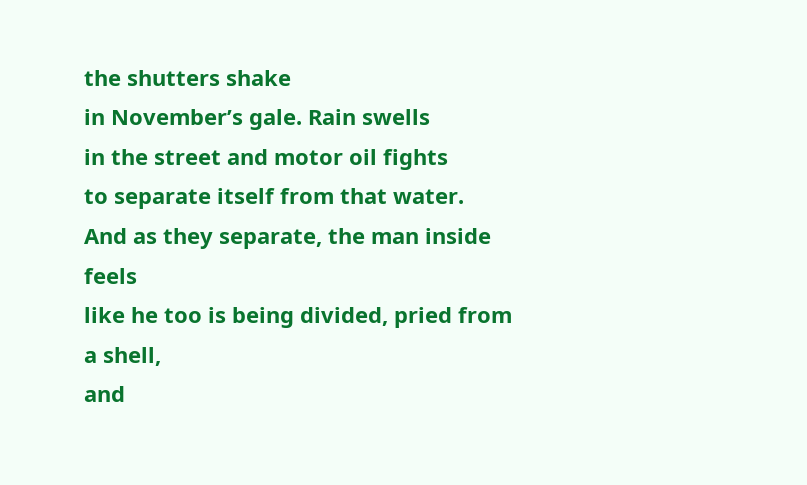the shutters shake
in November’s gale. Rain swells
in the street and motor oil fights
to separate itself from that water.
And as they separate, the man inside feels
like he too is being divided, pried from a shell,
and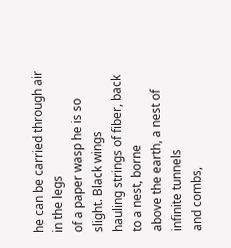he can be carried through air in the legs
of a paper wasp he is so slight. Black wings
hauling strings of fiber, back to a nest, borne
above the earth, a nest of infinite tunnels
and combs,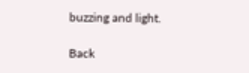buzzing and light.

Back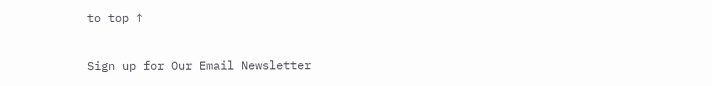to top ↑

Sign up for Our Email Newsletter